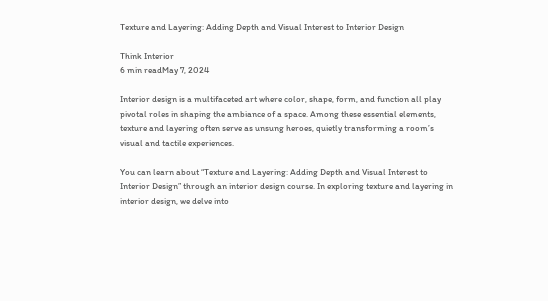Texture and Layering: Adding Depth and Visual Interest to Interior Design

Think Interior
6 min readMay 7, 2024

Interior design is a multifaceted art where color, shape, form, and function all play pivotal roles in shaping the ambiance of a space. Among these essential elements, texture and layering often serve as unsung heroes, quietly transforming a room’s visual and tactile experiences.

You can learn about “Texture and Layering: Adding Depth and Visual Interest to Interior Design” through an interior design course. In exploring texture and layering in interior design, we delve into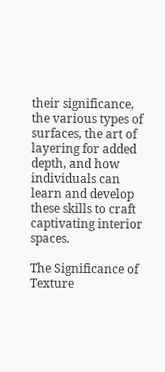their significance, the various types of surfaces, the art of layering for added depth, and how individuals can learn and develop these skills to craft captivating interior spaces.

The Significance of Texture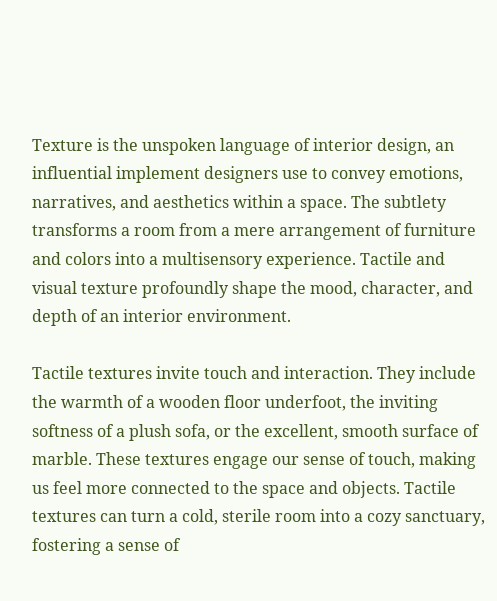Texture is the unspoken language of interior design, an influential implement designers use to convey emotions, narratives, and aesthetics within a space. The subtlety transforms a room from a mere arrangement of furniture and colors into a multisensory experience. Tactile and visual texture profoundly shape the mood, character, and depth of an interior environment.

Tactile textures invite touch and interaction. They include the warmth of a wooden floor underfoot, the inviting softness of a plush sofa, or the excellent, smooth surface of marble. These textures engage our sense of touch, making us feel more connected to the space and objects. Tactile textures can turn a cold, sterile room into a cozy sanctuary, fostering a sense of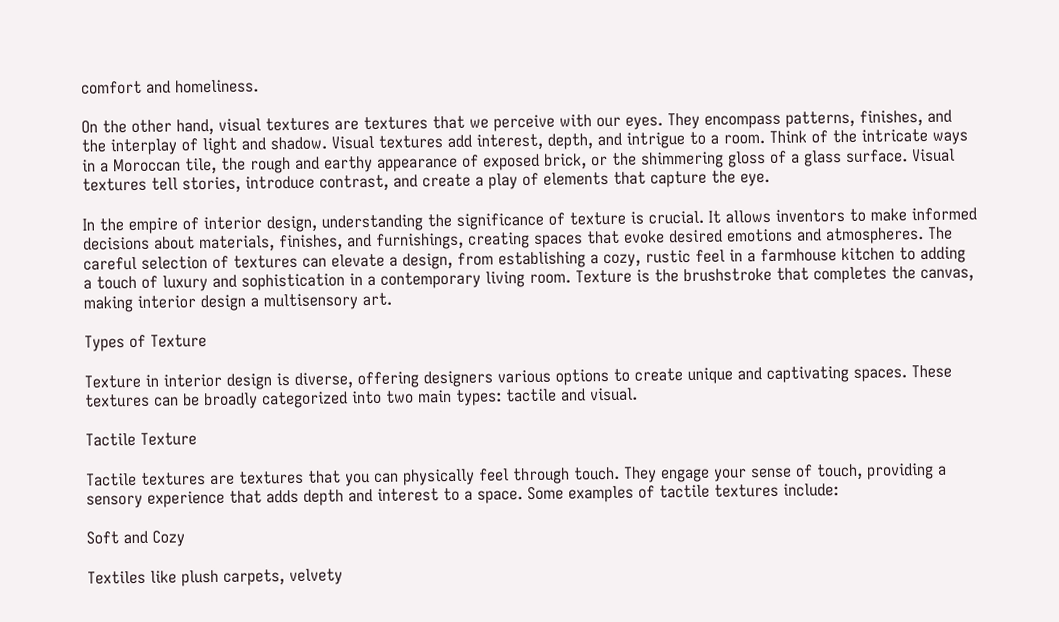comfort and homeliness.

On the other hand, visual textures are textures that we perceive with our eyes. They encompass patterns, finishes, and the interplay of light and shadow. Visual textures add interest, depth, and intrigue to a room. Think of the intricate ways in a Moroccan tile, the rough and earthy appearance of exposed brick, or the shimmering gloss of a glass surface. Visual textures tell stories, introduce contrast, and create a play of elements that capture the eye.

In the empire of interior design, understanding the significance of texture is crucial. It allows inventors to make informed decisions about materials, finishes, and furnishings, creating spaces that evoke desired emotions and atmospheres. The careful selection of textures can elevate a design, from establishing a cozy, rustic feel in a farmhouse kitchen to adding a touch of luxury and sophistication in a contemporary living room. Texture is the brushstroke that completes the canvas, making interior design a multisensory art.

Types of Texture

Texture in interior design is diverse, offering designers various options to create unique and captivating spaces. These textures can be broadly categorized into two main types: tactile and visual.

Tactile Texture

Tactile textures are textures that you can physically feel through touch. They engage your sense of touch, providing a sensory experience that adds depth and interest to a space. Some examples of tactile textures include:

Soft and Cozy

Textiles like plush carpets, velvety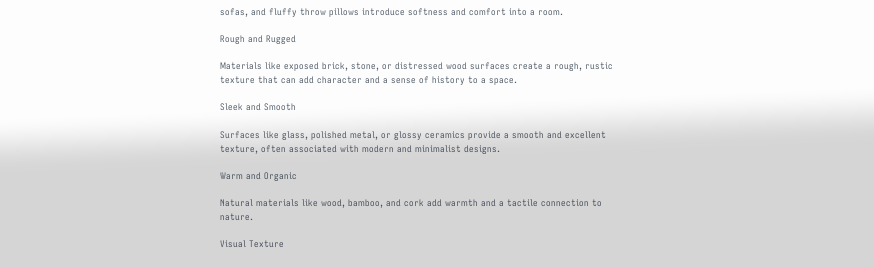sofas, and fluffy throw pillows introduce softness and comfort into a room.

Rough and Rugged

Materials like exposed brick, stone, or distressed wood surfaces create a rough, rustic texture that can add character and a sense of history to a space.

Sleek and Smooth

Surfaces like glass, polished metal, or glossy ceramics provide a smooth and excellent texture, often associated with modern and minimalist designs.

Warm and Organic

Natural materials like wood, bamboo, and cork add warmth and a tactile connection to nature.

Visual Texture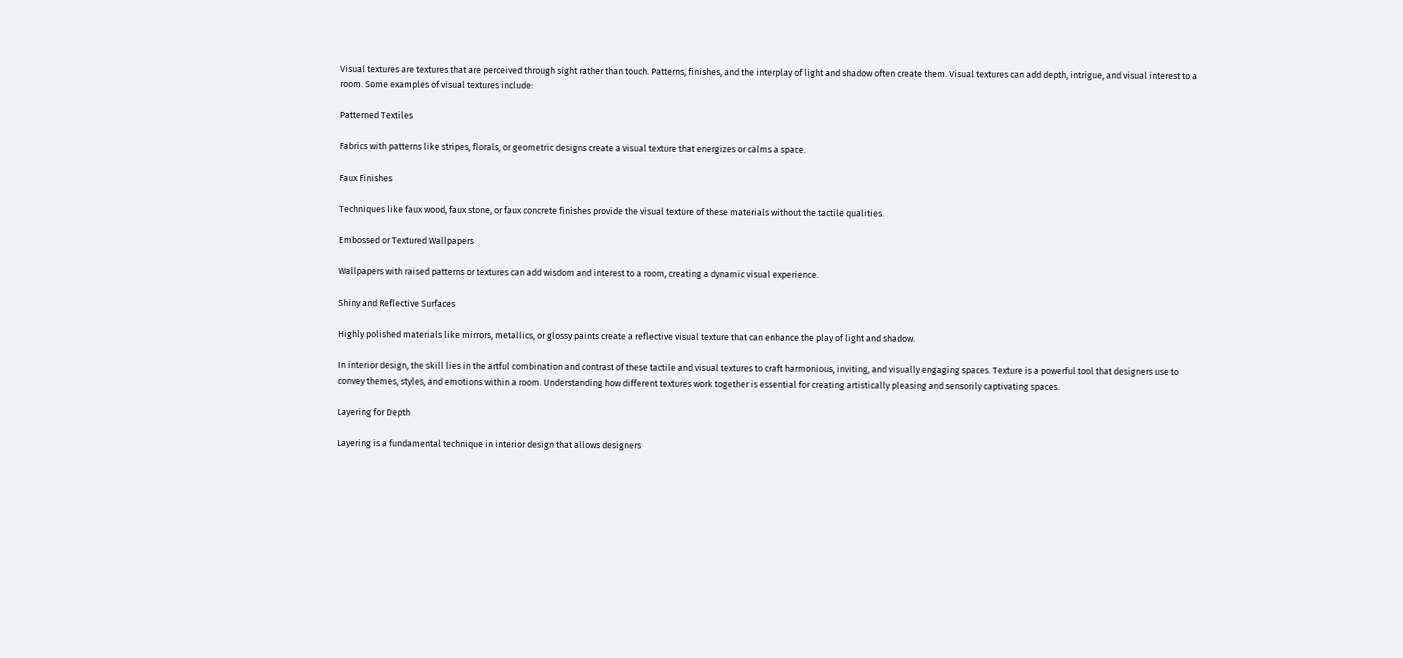Visual textures are textures that are perceived through sight rather than touch. Patterns, finishes, and the interplay of light and shadow often create them. Visual textures can add depth, intrigue, and visual interest to a room. Some examples of visual textures include:

Patterned Textiles

Fabrics with patterns like stripes, florals, or geometric designs create a visual texture that energizes or calms a space.

Faux Finishes

Techniques like faux wood, faux stone, or faux concrete finishes provide the visual texture of these materials without the tactile qualities.

Embossed or Textured Wallpapers

Wallpapers with raised patterns or textures can add wisdom and interest to a room, creating a dynamic visual experience.

Shiny and Reflective Surfaces

Highly polished materials like mirrors, metallics, or glossy paints create a reflective visual texture that can enhance the play of light and shadow.

In interior design, the skill lies in the artful combination and contrast of these tactile and visual textures to craft harmonious, inviting, and visually engaging spaces. Texture is a powerful tool that designers use to convey themes, styles, and emotions within a room. Understanding how different textures work together is essential for creating artistically pleasing and sensorily captivating spaces.

Layering for Depth

Layering is a fundamental technique in interior design that allows designers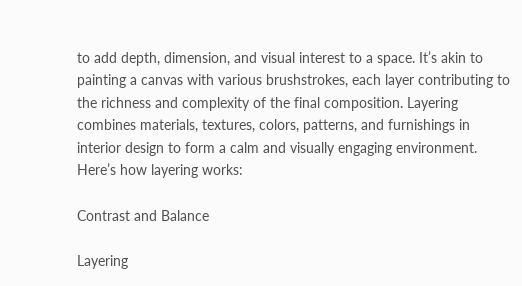to add depth, dimension, and visual interest to a space. It’s akin to painting a canvas with various brushstrokes, each layer contributing to the richness and complexity of the final composition. Layering combines materials, textures, colors, patterns, and furnishings in interior design to form a calm and visually engaging environment. Here’s how layering works:

Contrast and Balance

Layering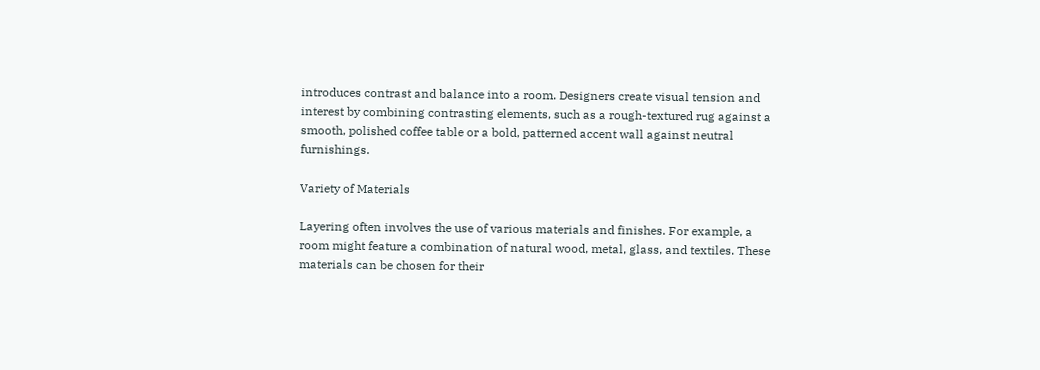introduces contrast and balance into a room. Designers create visual tension and interest by combining contrasting elements, such as a rough-textured rug against a smooth, polished coffee table or a bold, patterned accent wall against neutral furnishings.

Variety of Materials

Layering often involves the use of various materials and finishes. For example, a room might feature a combination of natural wood, metal, glass, and textiles. These materials can be chosen for their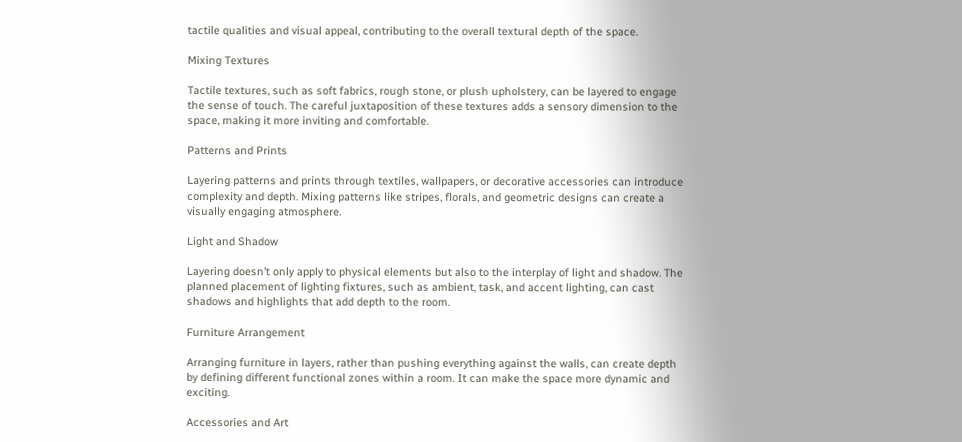tactile qualities and visual appeal, contributing to the overall textural depth of the space.

Mixing Textures

Tactile textures, such as soft fabrics, rough stone, or plush upholstery, can be layered to engage the sense of touch. The careful juxtaposition of these textures adds a sensory dimension to the space, making it more inviting and comfortable.

Patterns and Prints

Layering patterns and prints through textiles, wallpapers, or decorative accessories can introduce complexity and depth. Mixing patterns like stripes, florals, and geometric designs can create a visually engaging atmosphere.

Light and Shadow

Layering doesn’t only apply to physical elements but also to the interplay of light and shadow. The planned placement of lighting fixtures, such as ambient, task, and accent lighting, can cast shadows and highlights that add depth to the room.

Furniture Arrangement

Arranging furniture in layers, rather than pushing everything against the walls, can create depth by defining different functional zones within a room. It can make the space more dynamic and exciting.

Accessories and Art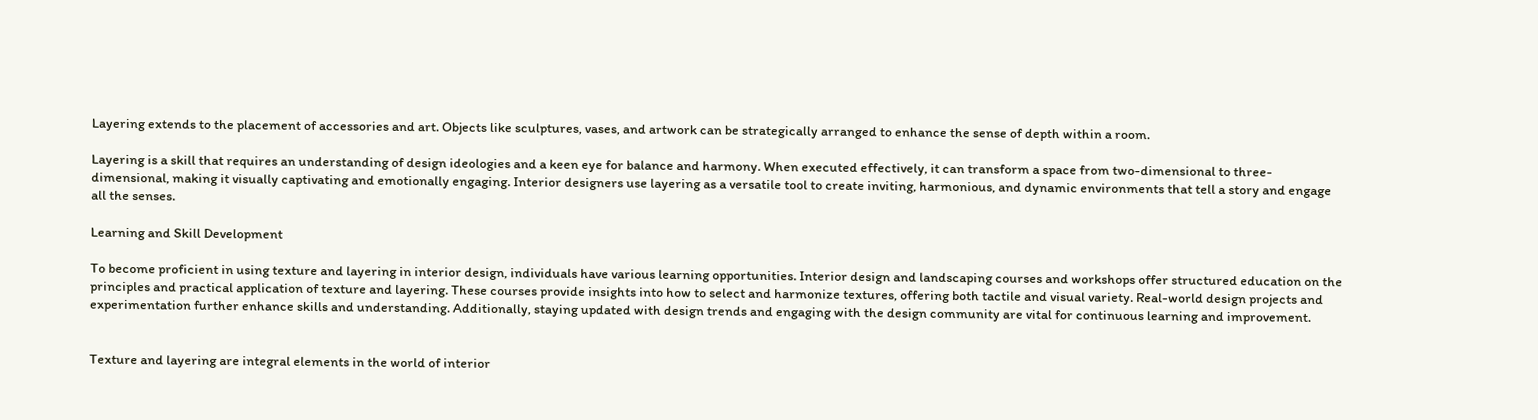Layering extends to the placement of accessories and art. Objects like sculptures, vases, and artwork can be strategically arranged to enhance the sense of depth within a room.

Layering is a skill that requires an understanding of design ideologies and a keen eye for balance and harmony. When executed effectively, it can transform a space from two-dimensional to three-dimensional, making it visually captivating and emotionally engaging. Interior designers use layering as a versatile tool to create inviting, harmonious, and dynamic environments that tell a story and engage all the senses.

Learning and Skill Development

To become proficient in using texture and layering in interior design, individuals have various learning opportunities. Interior design and landscaping courses and workshops offer structured education on the principles and practical application of texture and layering. These courses provide insights into how to select and harmonize textures, offering both tactile and visual variety. Real-world design projects and experimentation further enhance skills and understanding. Additionally, staying updated with design trends and engaging with the design community are vital for continuous learning and improvement.


Texture and layering are integral elements in the world of interior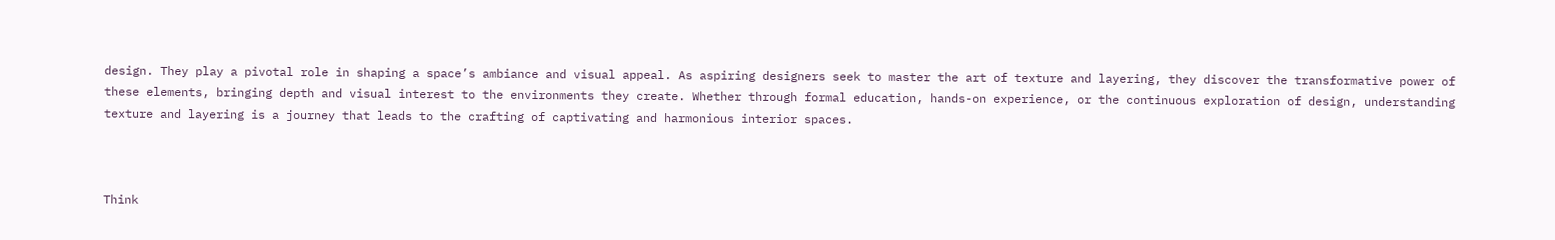design. They play a pivotal role in shaping a space’s ambiance and visual appeal. As aspiring designers seek to master the art of texture and layering, they discover the transformative power of these elements, bringing depth and visual interest to the environments they create. Whether through formal education, hands-on experience, or the continuous exploration of design, understanding texture and layering is a journey that leads to the crafting of captivating and harmonious interior spaces.



Think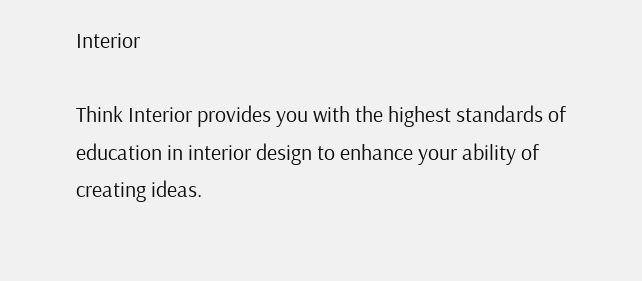Interior

Think Interior provides you with the highest standards of education in interior design to enhance your ability of creating ideas.